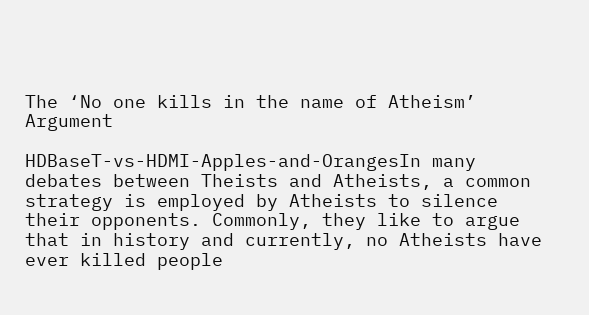The ‘No one kills in the name of Atheism’ Argument

HDBaseT-vs-HDMI-Apples-and-OrangesIn many debates between Theists and Atheists, a common strategy is employed by Atheists to silence their opponents. Commonly, they like to argue that in history and currently, no Atheists have ever killed people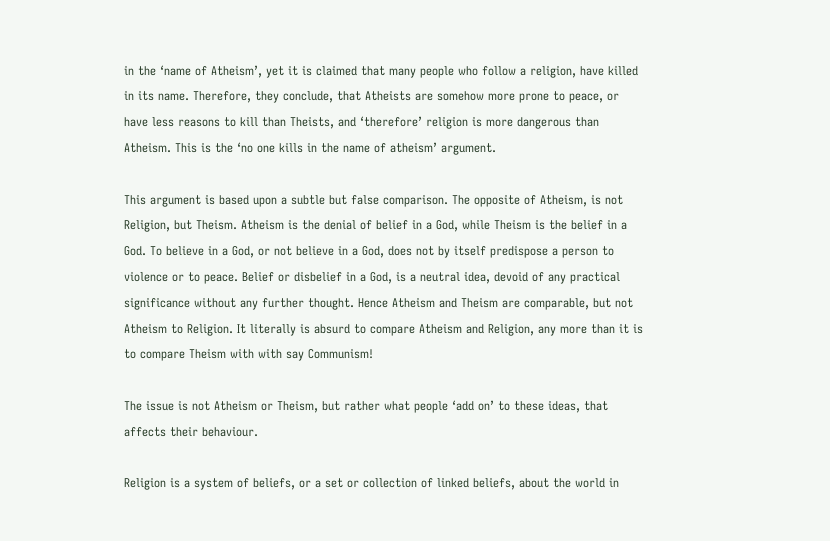in the ‘name of Atheism’, yet it is claimed that many people who follow a religion, have killed in its name. Therefore, they conclude, that Atheists are somehow more prone to peace, or have less reasons to kill than Theists, and ‘therefore’ religion is more dangerous than Atheism. This is the ‘no one kills in the name of atheism’ argument.

This argument is based upon a subtle but false comparison. The opposite of Atheism, is not Religion, but Theism. Atheism is the denial of belief in a God, while Theism is the belief in a God. To believe in a God, or not believe in a God, does not by itself predispose a person to violence or to peace. Belief or disbelief in a God, is a neutral idea, devoid of any practical significance without any further thought. Hence Atheism and Theism are comparable, but not Atheism to Religion. It literally is absurd to compare Atheism and Religion, any more than it is to compare Theism with with say Communism!

The issue is not Atheism or Theism, but rather what people ‘add on’ to these ideas, that affects their behaviour.

Religion is a system of beliefs, or a set or collection of linked beliefs, about the world in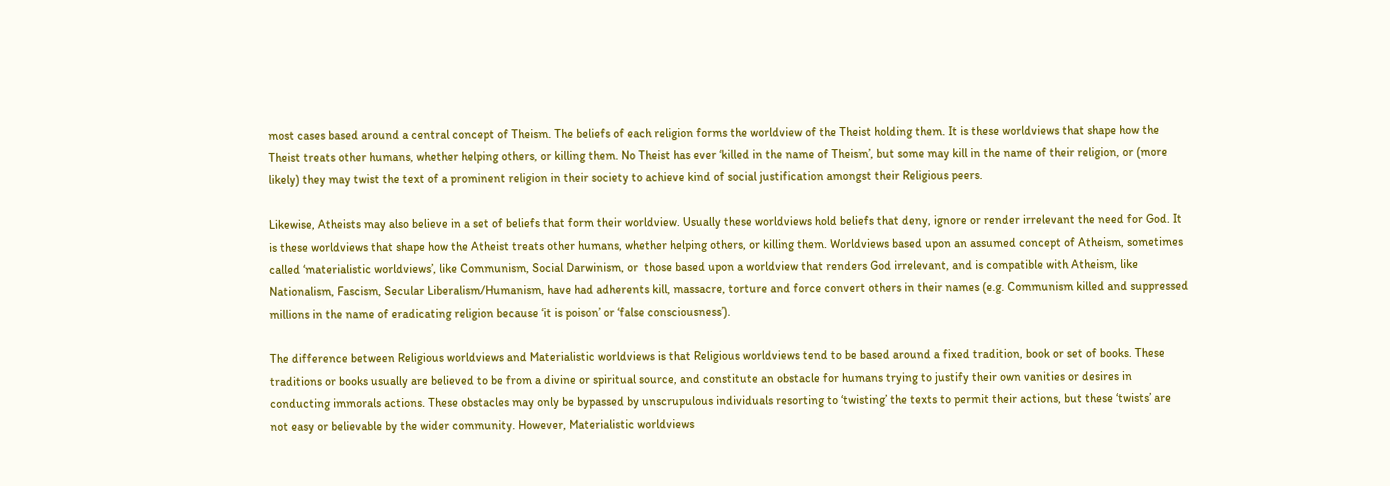most cases based around a central concept of Theism. The beliefs of each religion forms the worldview of the Theist holding them. It is these worldviews that shape how the Theist treats other humans, whether helping others, or killing them. No Theist has ever ‘killed in the name of Theism’, but some may kill in the name of their religion, or (more likely) they may twist the text of a prominent religion in their society to achieve kind of social justification amongst their Religious peers.

Likewise, Atheists may also believe in a set of beliefs that form their worldview. Usually these worldviews hold beliefs that deny, ignore or render irrelevant the need for God. It is these worldviews that shape how the Atheist treats other humans, whether helping others, or killing them. Worldviews based upon an assumed concept of Atheism, sometimes called ‘materialistic worldviews’, like Communism, Social Darwinism, or  those based upon a worldview that renders God irrelevant, and is compatible with Atheism, like Nationalism, Fascism, Secular Liberalism/Humanism, have had adherents kill, massacre, torture and force convert others in their names (e.g. Communism killed and suppressed millions in the name of eradicating religion because ‘it is poison’ or ‘false consciousness’).

The difference between Religious worldviews and Materialistic worldviews is that Religious worldviews tend to be based around a fixed tradition, book or set of books. These traditions or books usually are believed to be from a divine or spiritual source, and constitute an obstacle for humans trying to justify their own vanities or desires in conducting immorals actions. These obstacles may only be bypassed by unscrupulous individuals resorting to ‘twisting’ the texts to permit their actions, but these ‘twists’ are not easy or believable by the wider community. However, Materialistic worldviews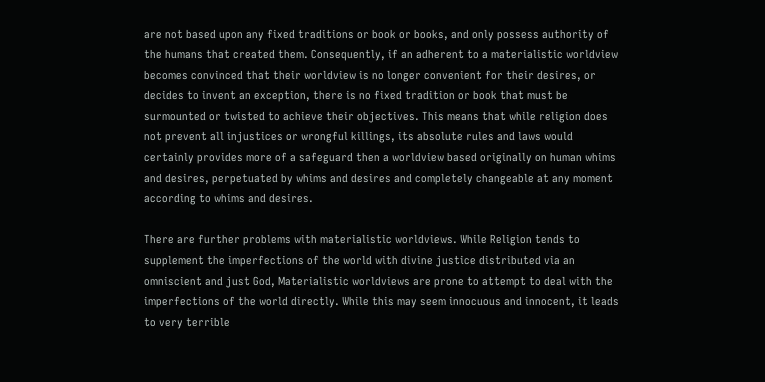are not based upon any fixed traditions or book or books, and only possess authority of the humans that created them. Consequently, if an adherent to a materialistic worldview becomes convinced that their worldview is no longer convenient for their desires, or decides to invent an exception, there is no fixed tradition or book that must be surmounted or twisted to achieve their objectives. This means that while religion does not prevent all injustices or wrongful killings, its absolute rules and laws would certainly provides more of a safeguard then a worldview based originally on human whims and desires, perpetuated by whims and desires and completely changeable at any moment according to whims and desires.

There are further problems with materialistic worldviews. While Religion tends to supplement the imperfections of the world with divine justice distributed via an omniscient and just God, Materialistic worldviews are prone to attempt to deal with the imperfections of the world directly. While this may seem innocuous and innocent, it leads to very terrible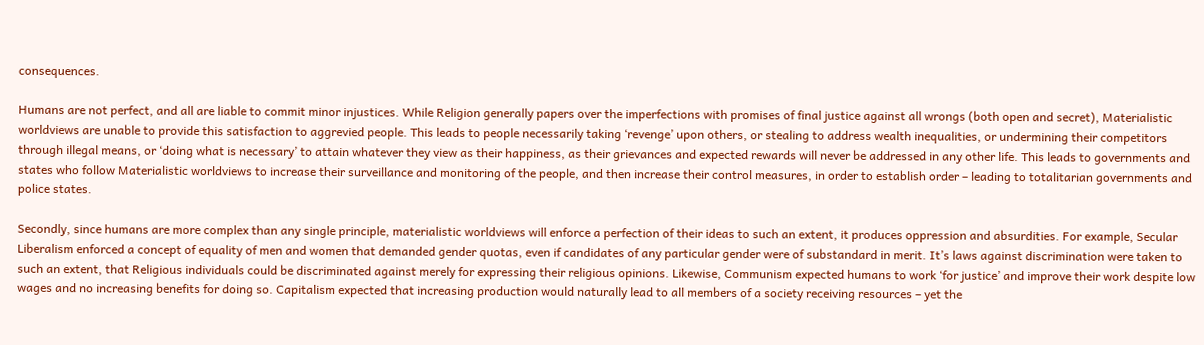consequences.

Humans are not perfect, and all are liable to commit minor injustices. While Religion generally papers over the imperfections with promises of final justice against all wrongs (both open and secret), Materialistic worldviews are unable to provide this satisfaction to aggrevied people. This leads to people necessarily taking ‘revenge’ upon others, or stealing to address wealth inequalities, or undermining their competitors through illegal means, or ‘doing what is necessary’ to attain whatever they view as their happiness, as their grievances and expected rewards will never be addressed in any other life. This leads to governments and states who follow Materialistic worldviews to increase their surveillance and monitoring of the people, and then increase their control measures, in order to establish order – leading to totalitarian governments and police states.

Secondly, since humans are more complex than any single principle, materialistic worldviews will enforce a perfection of their ideas to such an extent, it produces oppression and absurdities. For example, Secular Liberalism enforced a concept of equality of men and women that demanded gender quotas, even if candidates of any particular gender were of substandard in merit. It’s laws against discrimination were taken to such an extent, that Religious individuals could be discriminated against merely for expressing their religious opinions. Likewise, Communism expected humans to work ‘for justice’ and improve their work despite low wages and no increasing benefits for doing so. Capitalism expected that increasing production would naturally lead to all members of a society receiving resources – yet the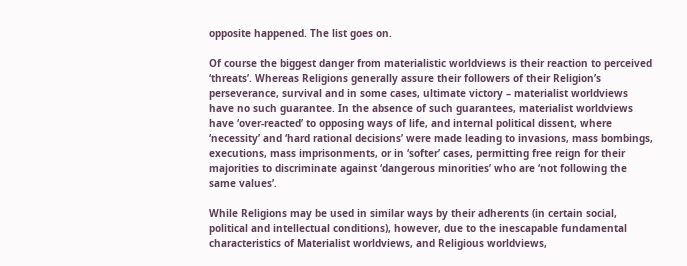opposite happened. The list goes on.

Of course the biggest danger from materialistic worldviews is their reaction to perceived ‘threats’. Whereas Religions generally assure their followers of their Religion’s perseverance, survival and in some cases, ultimate victory – materialist worldviews have no such guarantee. In the absence of such guarantees, materialist worldviews have ‘over-reacted’ to opposing ways of life, and internal political dissent, where ‘necessity’ and ‘hard rational decisions’ were made leading to invasions, mass bombings, executions, mass imprisonments, or in ‘softer’ cases, permitting free reign for their majorities to discriminate against ‘dangerous minorities’ who are ‘not following the same values’.

While Religions may be used in similar ways by their adherents (in certain social, political and intellectual conditions), however, due to the inescapable fundamental characteristics of Materialist worldviews, and Religious worldviews,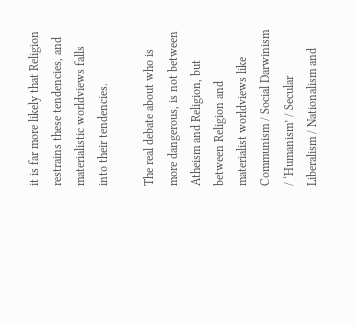it is far more likely that Religion restrains these tendencies, and materialistic worldviews falls into their tendencies.

The real debate about who is more dangerous, is not between Atheism and Religion, but between Religion and materialist worldviews like Communism / Social Darwinism / ‘Humanism’ / Secular Liberalism / Nationalism and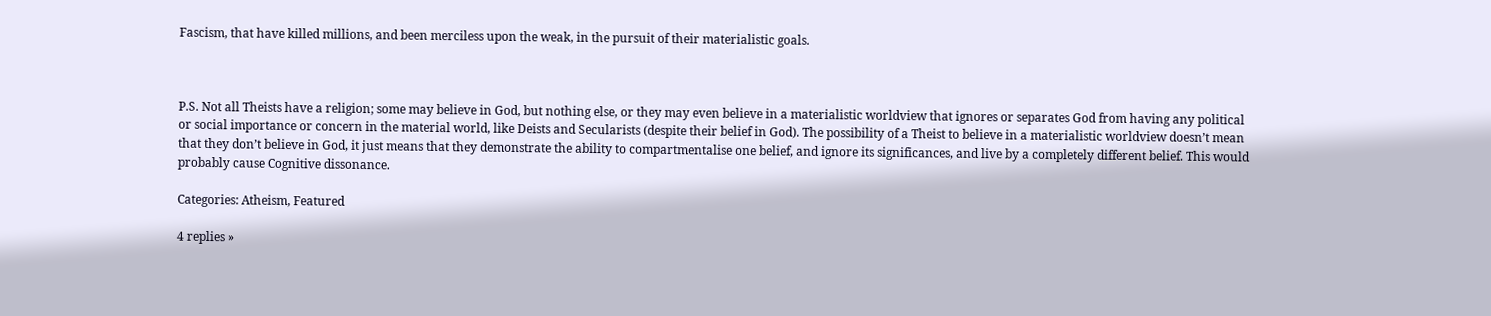Fascism, that have killed millions, and been merciless upon the weak, in the pursuit of their materialistic goals.



P.S. Not all Theists have a religion; some may believe in God, but nothing else, or they may even believe in a materialistic worldview that ignores or separates God from having any political or social importance or concern in the material world, like Deists and Secularists (despite their belief in God). The possibility of a Theist to believe in a materialistic worldview doesn’t mean that they don’t believe in God, it just means that they demonstrate the ability to compartmentalise one belief, and ignore its significances, and live by a completely different belief. This would probably cause Cognitive dissonance.

Categories: Atheism, Featured

4 replies »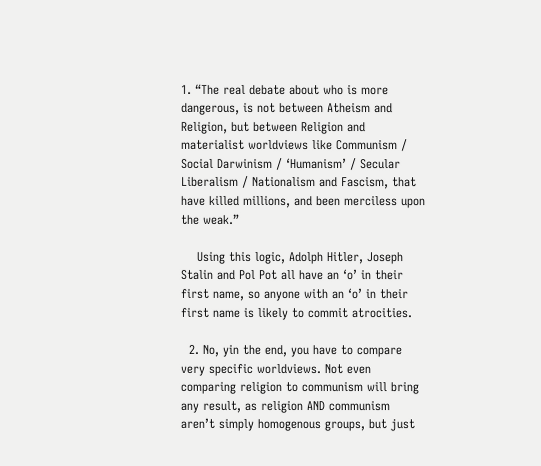1. “The real debate about who is more dangerous, is not between Atheism and Religion, but between Religion and materialist worldviews like Communism / Social Darwinism / ‘Humanism’ / Secular Liberalism / Nationalism and Fascism, that have killed millions, and been merciless upon the weak.”

    Using this logic, Adolph Hitler, Joseph Stalin and Pol Pot all have an ‘o’ in their first name, so anyone with an ‘o’ in their first name is likely to commit atrocities.

  2. No, yin the end, you have to compare very specific worldviews. Not even comparing religion to communism will bring any result, as religion AND communism aren’t simply homogenous groups, but just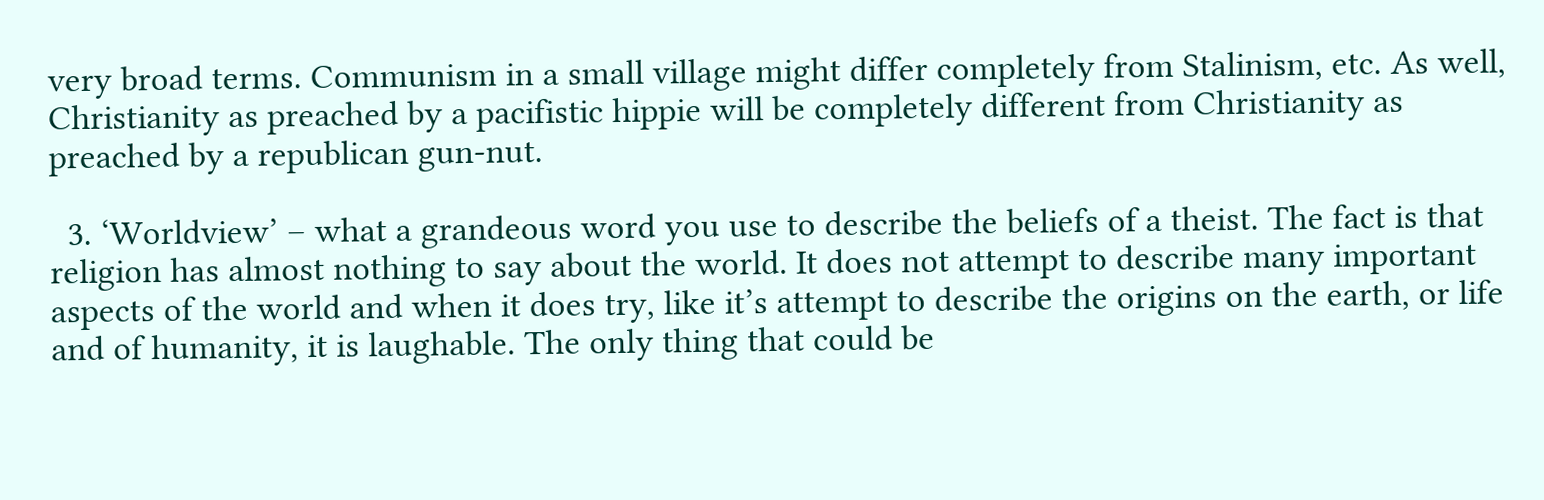very broad terms. Communism in a small village might differ completely from Stalinism, etc. As well, Christianity as preached by a pacifistic hippie will be completely different from Christianity as preached by a republican gun-nut.

  3. ‘Worldview’ – what a grandeous word you use to describe the beliefs of a theist. The fact is that religion has almost nothing to say about the world. It does not attempt to describe many important aspects of the world and when it does try, like it’s attempt to describe the origins on the earth, or life and of humanity, it is laughable. The only thing that could be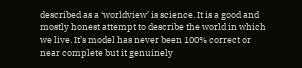described as a ‘worldview’ is science. It is a good and mostly honest attempt to describe the world in which we live. It’s model has never been 100% correct or near complete but it genuinely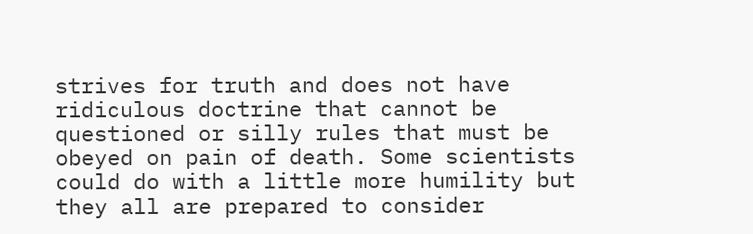strives for truth and does not have ridiculous doctrine that cannot be questioned or silly rules that must be obeyed on pain of death. Some scientists could do with a little more humility but they all are prepared to consider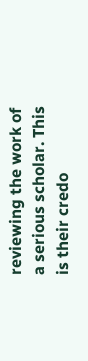reviewing the work of a serious scholar. This is their credo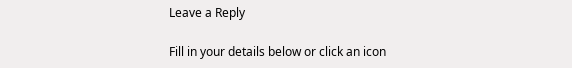Leave a Reply

Fill in your details below or click an icon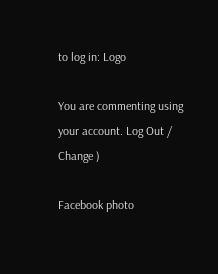to log in: Logo

You are commenting using your account. Log Out /  Change )

Facebook photo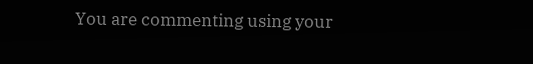You are commenting using your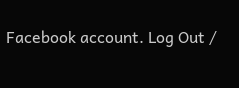Facebook account. Log Out /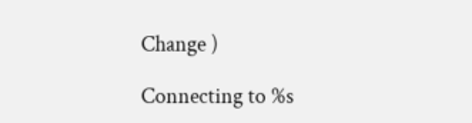Change )

Connecting to %s